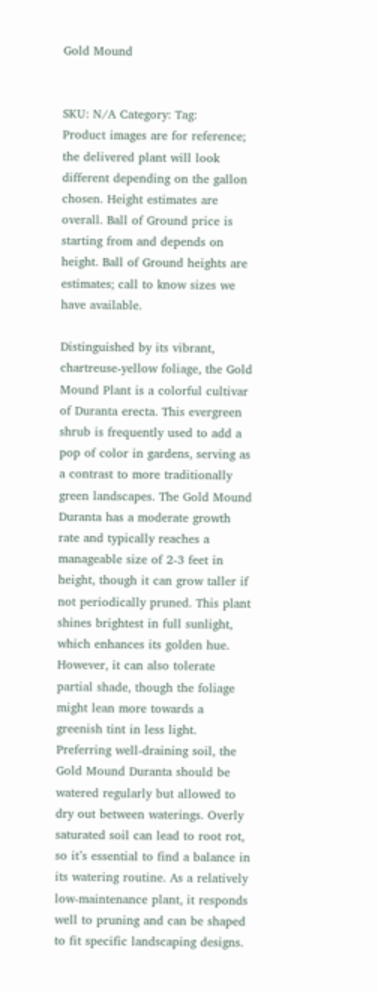Gold Mound


SKU: N/A Category: Tag:
Product images are for reference; the delivered plant will look different depending on the gallon chosen. Height estimates are overall. Ball of Ground price is starting from and depends on height. Ball of Ground heights are estimates; call to know sizes we have available.

Distinguished by its vibrant, chartreuse-yellow foliage, the Gold Mound Plant is a colorful cultivar of Duranta erecta. This evergreen shrub is frequently used to add a pop of color in gardens, serving as a contrast to more traditionally green landscapes. The Gold Mound Duranta has a moderate growth rate and typically reaches a manageable size of 2-3 feet in height, though it can grow taller if not periodically pruned. This plant shines brightest in full sunlight, which enhances its golden hue. However, it can also tolerate partial shade, though the foliage might lean more towards a greenish tint in less light. Preferring well-draining soil, the Gold Mound Duranta should be watered regularly but allowed to dry out between waterings. Overly saturated soil can lead to root rot, so it’s essential to find a balance in its watering routine. As a relatively low-maintenance plant, it responds well to pruning and can be shaped to fit specific landscaping designs.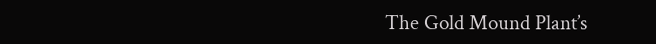The Gold Mound Plant’s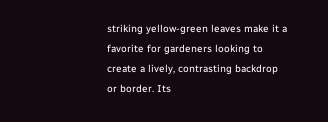striking yellow-green leaves make it a favorite for gardeners looking to create a lively, contrasting backdrop or border. Its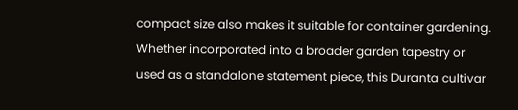compact size also makes it suitable for container gardening. Whether incorporated into a broader garden tapestry or used as a standalone statement piece, this Duranta cultivar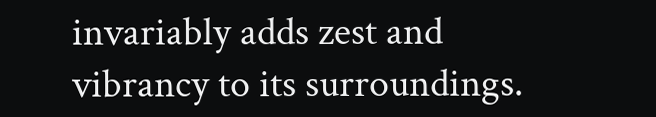invariably adds zest and vibrancy to its surroundings.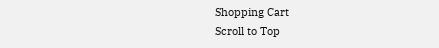Shopping Cart
Scroll to Top